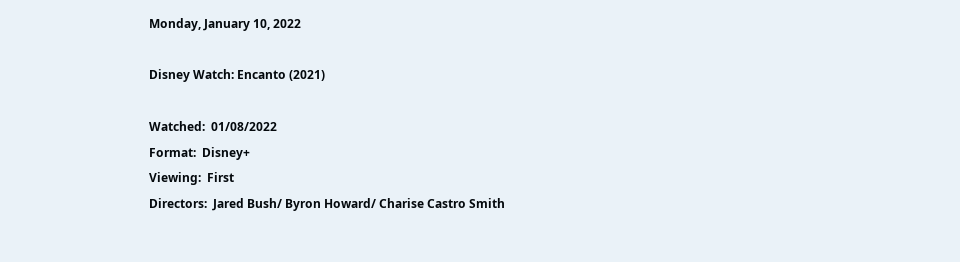Monday, January 10, 2022

Disney Watch: Encanto (2021)

Watched:  01/08/2022
Format:  Disney+
Viewing:  First
Directors:  Jared Bush/ Byron Howard/ Charise Castro Smith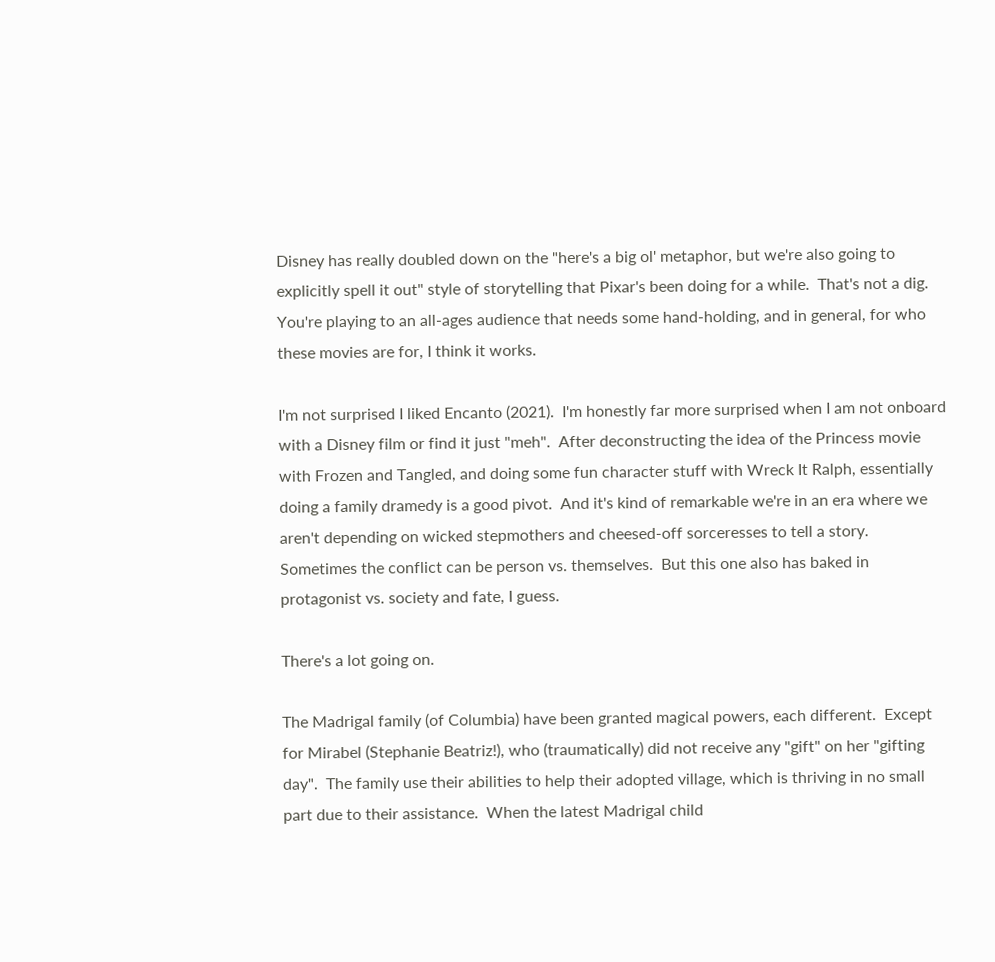Disney has really doubled down on the "here's a big ol' metaphor, but we're also going to explicitly spell it out" style of storytelling that Pixar's been doing for a while.  That's not a dig.  You're playing to an all-ages audience that needs some hand-holding, and in general, for who these movies are for, I think it works.

I'm not surprised I liked Encanto (2021).  I'm honestly far more surprised when I am not onboard with a Disney film or find it just "meh".  After deconstructing the idea of the Princess movie with Frozen and Tangled, and doing some fun character stuff with Wreck It Ralph, essentially doing a family dramedy is a good pivot.  And it's kind of remarkable we're in an era where we aren't depending on wicked stepmothers and cheesed-off sorceresses to tell a story.  Sometimes the conflict can be person vs. themselves.  But this one also has baked in protagonist vs. society and fate, I guess.

There's a lot going on.

The Madrigal family (of Columbia) have been granted magical powers, each different.  Except for Mirabel (Stephanie Beatriz!), who (traumatically) did not receive any "gift" on her "gifting day".  The family use their abilities to help their adopted village, which is thriving in no small part due to their assistance.  When the latest Madrigal child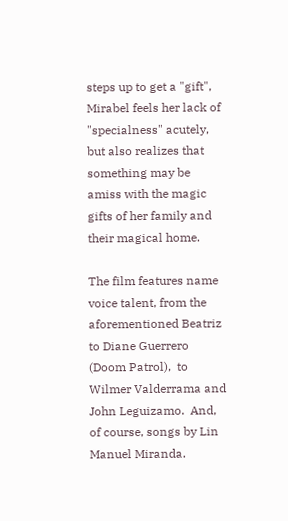steps up to get a "gift", Mirabel feels her lack of "specialness" acutely, but also realizes that something may be amiss with the magic gifts of her family and their magical home.

The film features name voice talent, from the aforementioned Beatriz to Diane Guerrero (Doom Patrol),  to Wilmer Valderrama and John Leguizamo.  And, of course, songs by Lin Manuel Miranda.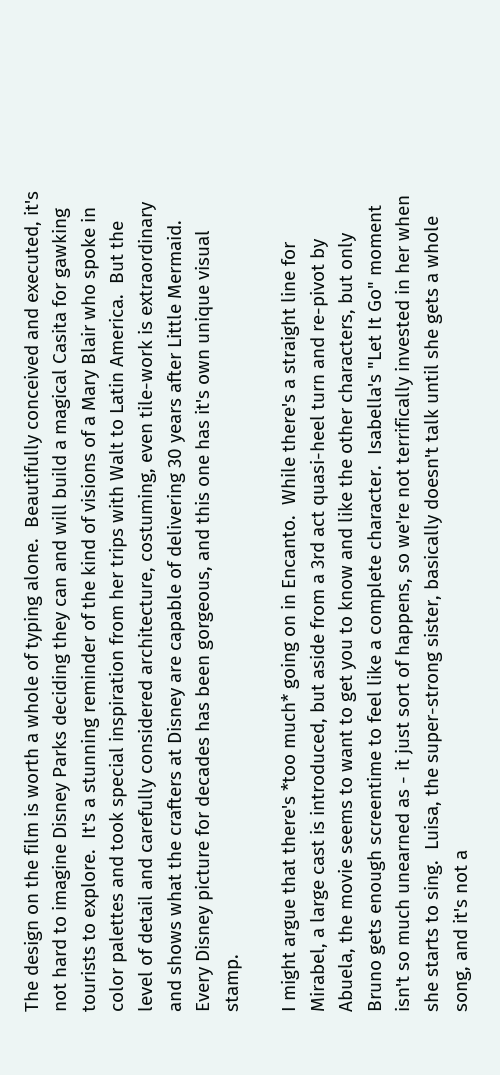The design on the film is worth a whole of typing alone.  Beautifully conceived and executed, it's not hard to imagine Disney Parks deciding they can and will build a magical Casita for gawking tourists to explore.  It's a stunning reminder of the kind of visions of a Mary Blair who spoke in color palettes and took special inspiration from her trips with Walt to Latin America.  But the level of detail and carefully considered architecture, costuming, even tile-work is extraordinary and shows what the crafters at Disney are capable of delivering 30 years after Little Mermaid.  Every Disney picture for decades has been gorgeous, and this one has it's own unique visual stamp.

I might argue that there's *too much* going on in Encanto.  While there's a straight line for Mirabel, a large cast is introduced, but aside from a 3rd act quasi-heel turn and re-pivot by Abuela, the movie seems to want to get you to know and like the other characters, but only Bruno gets enough screentime to feel like a complete character.  Isabella's "Let It Go" moment isn't so much unearned as - it just sort of happens, so we're not terrifically invested in her when she starts to sing.  Luisa, the super-strong sister, basically doesn't talk until she gets a whole song, and it's not a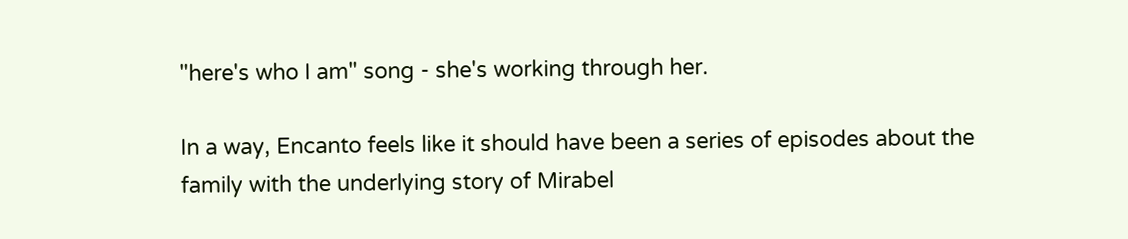"here's who I am" song - she's working through her.

In a way, Encanto feels like it should have been a series of episodes about the family with the underlying story of Mirabel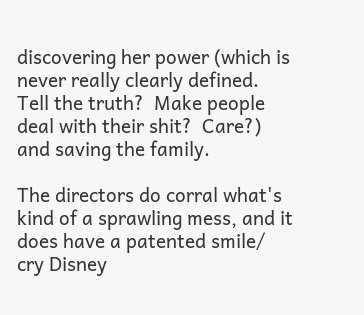discovering her power (which is never really clearly defined.  Tell the truth?  Make people deal with their shit?  Care?) and saving the family.

The directors do corral what's kind of a sprawling mess, and it does have a patented smile/ cry Disney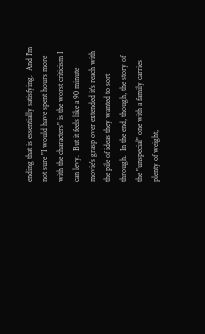ending that is essentially satisfying.  And I'm not sure "I would have spent hours more with the characters" is the worst criticism I can levy.  But it feels like a 90 minute movie's grasp over extended it's reach with the pile of ideas they wanted to sort through.  In the end, though, the story of the "unspecial" one with a family carries plenty of weight,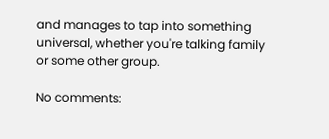and manages to tap into something universal, whether you're talking family or some other group.

No comments: